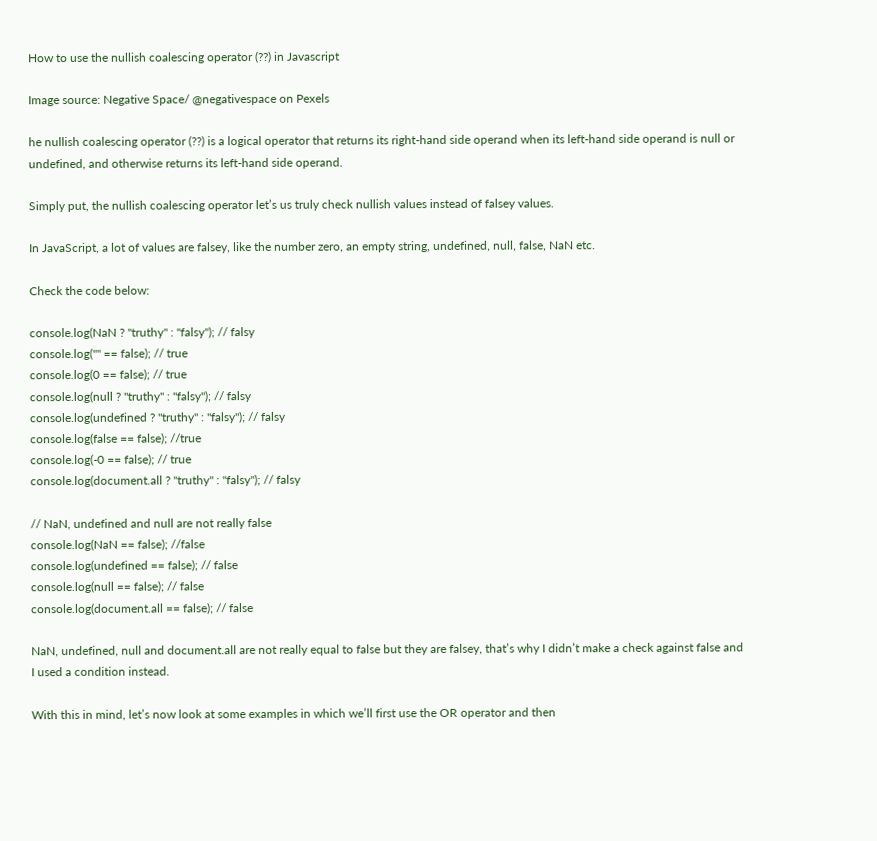How to use the nullish coalescing operator (??) in Javascript

Image source: Negative Space/ @negativespace on Pexels

he nullish coalescing operator (??) is a logical operator that returns its right-hand side operand when its left-hand side operand is null or undefined, and otherwise returns its left-hand side operand.

Simply put, the nullish coalescing operator let’s us truly check nullish values instead of falsey values.

In JavaScript, a lot of values are falsey, like the number zero, an empty string, undefined, null, false, NaN etc.

Check the code below:

console.log(NaN ? "truthy" : "falsy"); // falsy
console.log("" == false); // true
console.log(0 == false); // true
console.log(null ? "truthy" : "falsy"); // falsy
console.log(undefined ? "truthy" : "falsy"); // falsy
console.log(false == false); //true
console.log(-0 == false); // true
console.log(document.all ? "truthy" : "falsy"); // falsy

// NaN, undefined and null are not really false
console.log(NaN == false); //false
console.log(undefined == false); // false
console.log(null == false); // false
console.log(document.all == false); // false

NaN, undefined, null and document.all are not really equal to false but they are falsey, that’s why I didn’t make a check against false and I used a condition instead.

With this in mind, let’s now look at some examples in which we’ll first use the OR operator and then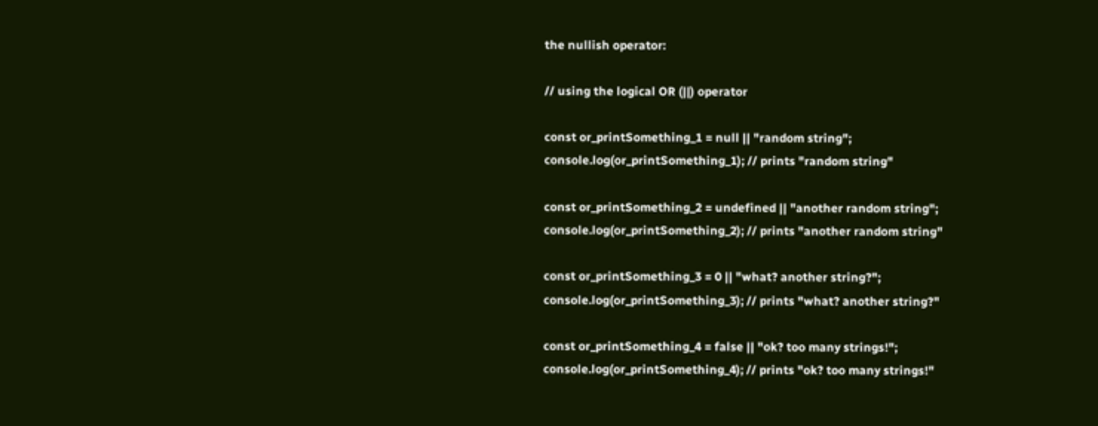the nullish operator:

// using the logical OR (||) operator

const or_printSomething_1 = null || "random string";
console.log(or_printSomething_1); // prints "random string"

const or_printSomething_2 = undefined || "another random string";
console.log(or_printSomething_2); // prints "another random string"

const or_printSomething_3 = 0 || "what? another string?";
console.log(or_printSomething_3); // prints "what? another string?"

const or_printSomething_4 = false || "ok? too many strings!";
console.log(or_printSomething_4); // prints "ok? too many strings!"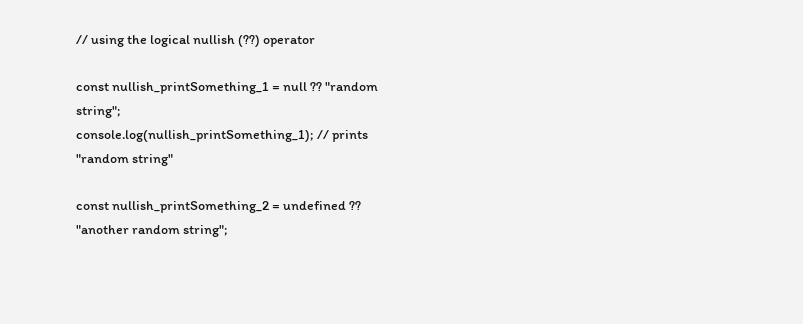// using the logical nullish (??) operator

const nullish_printSomething_1 = null ?? "random string";
console.log(nullish_printSomething_1); // prints "random string"

const nullish_printSomething_2 = undefined ?? "another random string";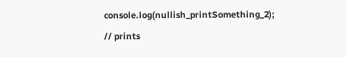console.log(nullish_printSomething_2); // prints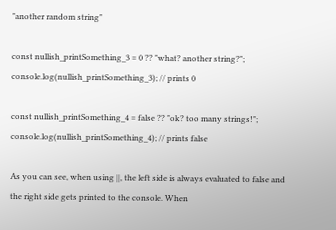"another random string"

const nullish_printSomething_3 = 0 ?? "what? another string?";
console.log(nullish_printSomething_3); // prints 0

const nullish_printSomething_4 = false ?? "ok? too many strings!";
console.log(nullish_printSomething_4); // prints false

As you can see, when using ||, the left side is always evaluated to false and the right side gets printed to the console. When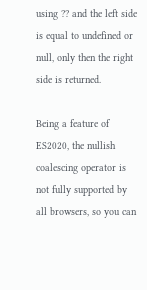using ?? and the left side is equal to undefined or null, only then the right side is returned.

Being a feature of ES2020, the nullish coalescing operator is not fully supported by all browsers, so you can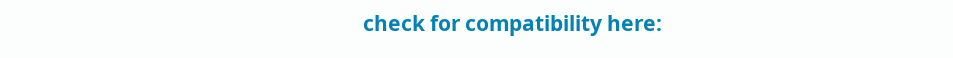check for compatibility here: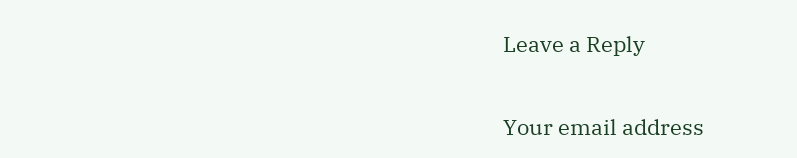Leave a Reply

Your email address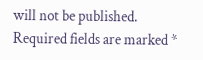will not be published. Required fields are marked *